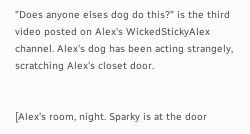"Does anyone elses dog do this?" is the third video posted on Alex's WickedStickyAlex channel. Alex's dog has been acting strangely, scratching Alex's closet door.


[Alex's room, night. Sparky is at the door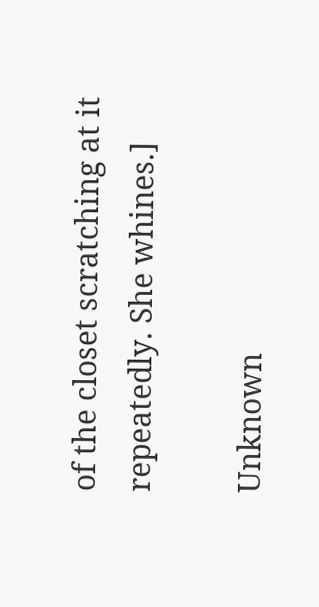of the closet scratching at it repeatedly. She whines.]

Unknown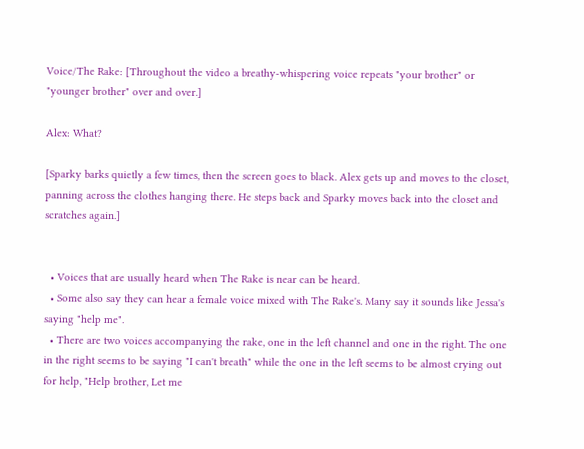Voice/The Rake: [Throughout the video a breathy-whispering voice repeats "your brother" or "younger brother" over and over.]

Alex: What?

[Sparky barks quietly a few times, then the screen goes to black. Alex gets up and moves to the closet, panning across the clothes hanging there. He steps back and Sparky moves back into the closet and scratches again.]


  • Voices that are usually heard when The Rake is near can be heard.
  • Some also say they can hear a female voice mixed with The Rake's. Many say it sounds like Jessa's saying "help me".
  • There are two voices accompanying the rake, one in the left channel and one in the right. The one in the right seems to be saying "I can't breath" while the one in the left seems to be almost crying out for help, "Help brother, Let me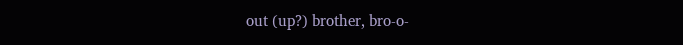out (up?) brother, bro-o-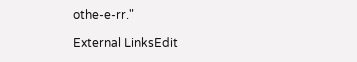othe-e-rr."

External LinksEdit